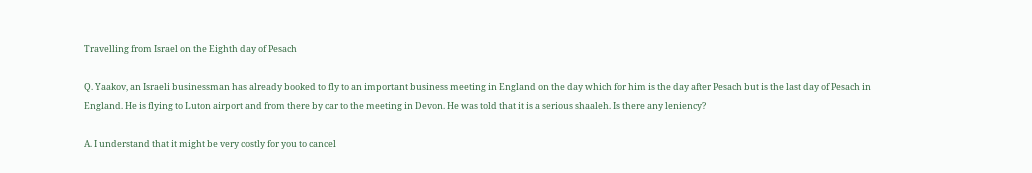Travelling from Israel on the Eighth day of Pesach

Q. Yaakov, an Israeli businessman has already booked to fly to an important business meeting in England on the day which for him is the day after Pesach but is the last day of Pesach in England. He is flying to Luton airport and from there by car to the meeting in Devon. He was told that it is a serious shaaleh. Is there any leniency?

A. I understand that it might be very costly for you to cancel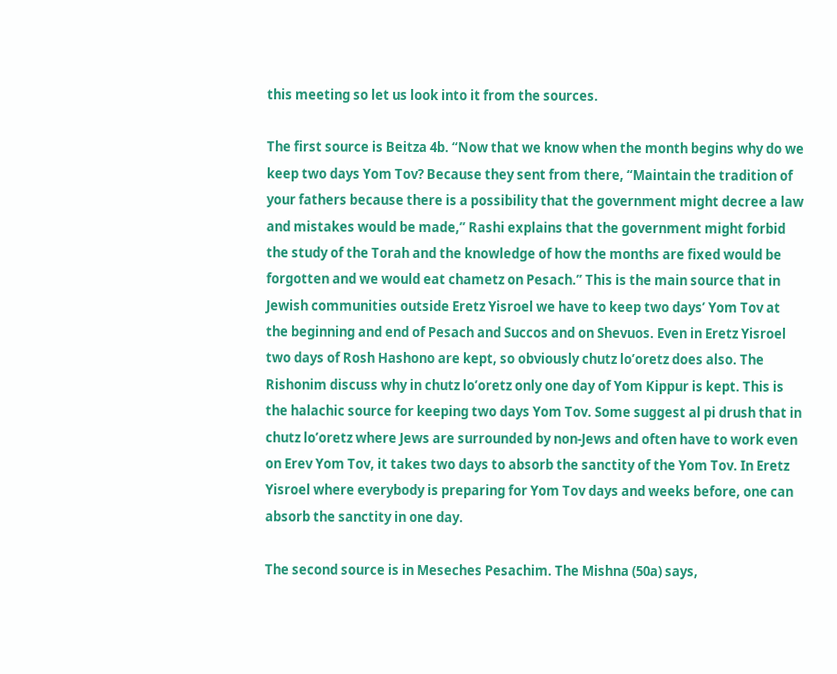this meeting so let us look into it from the sources.

The first source is Beitza 4b. “Now that we know when the month begins why do we keep two days Yom Tov? Because they sent from there, “Maintain the tradition of your fathers because there is a possibility that the government might decree a law and mistakes would be made,” Rashi explains that the government might forbid the study of the Torah and the knowledge of how the months are fixed would be forgotten and we would eat chametz on Pesach.” This is the main source that in Jewish communities outside Eretz Yisroel we have to keep two days’ Yom Tov at the beginning and end of Pesach and Succos and on Shevuos. Even in Eretz Yisroel two days of Rosh Hashono are kept, so obviously chutz lo’oretz does also. The Rishonim discuss why in chutz lo’oretz only one day of Yom Kippur is kept. This is the halachic source for keeping two days Yom Tov. Some suggest al pi drush that in chutz lo’oretz where Jews are surrounded by non-Jews and often have to work even on Erev Yom Tov, it takes two days to absorb the sanctity of the Yom Tov. In Eretz Yisroel where everybody is preparing for Yom Tov days and weeks before, one can absorb the sanctity in one day.

The second source is in Meseches Pesachim. The Mishna (50a) says,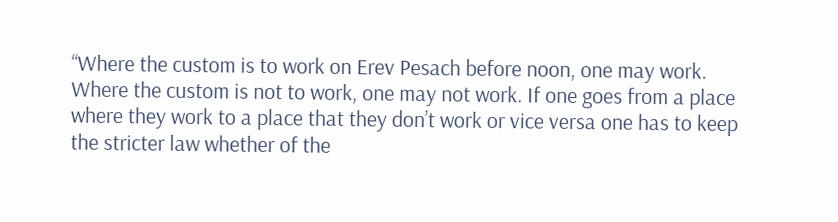“Where the custom is to work on Erev Pesach before noon, one may work. Where the custom is not to work, one may not work. If one goes from a place where they work to a place that they don’t work or vice versa one has to keep the stricter law whether of the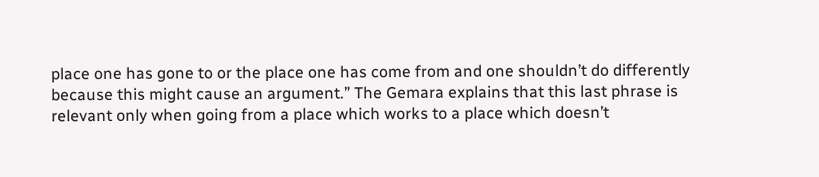place one has gone to or the place one has come from and one shouldn’t do differently because this might cause an argument.” The Gemara explains that this last phrase is relevant only when going from a place which works to a place which doesn’t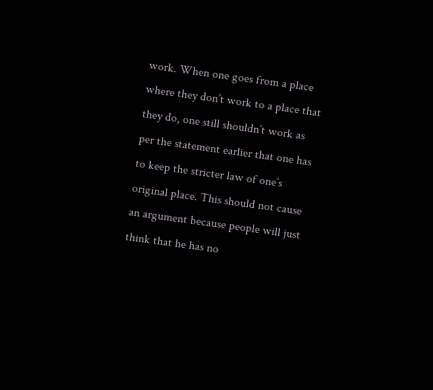work. When one goes from a place where they don’t work to a place that they do, one still shouldn’t work as per the statement earlier that one has to keep the stricter law of one’s original place. This should not cause an argument because people will just think that he has no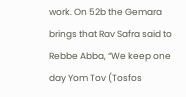work. On 52b the Gemara brings that Rav Safra said to Rebbe Abba, “We keep one day Yom Tov (Tosfos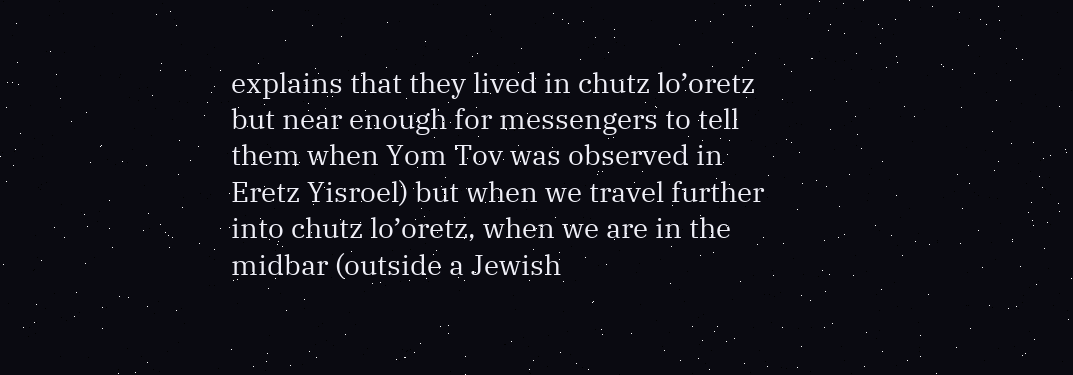explains that they lived in chutz lo’oretz but near enough for messengers to tell them when Yom Tov was observed in Eretz Yisroel) but when we travel further into chutz lo’oretz, when we are in the midbar (outside a Jewish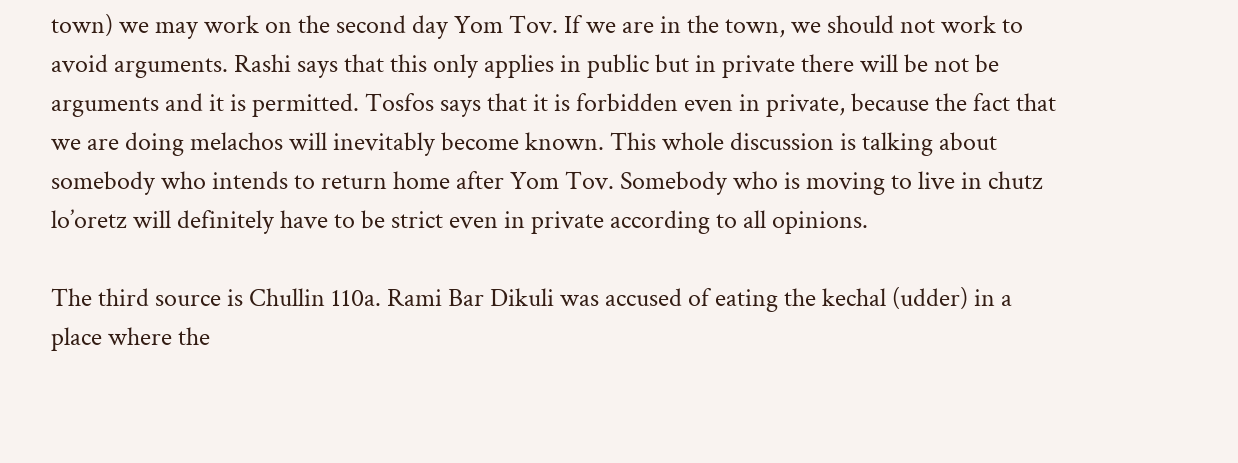town) we may work on the second day Yom Tov. If we are in the town, we should not work to avoid arguments. Rashi says that this only applies in public but in private there will be not be arguments and it is permitted. Tosfos says that it is forbidden even in private, because the fact that we are doing melachos will inevitably become known. This whole discussion is talking about somebody who intends to return home after Yom Tov. Somebody who is moving to live in chutz lo’oretz will definitely have to be strict even in private according to all opinions.

The third source is Chullin 110a. Rami Bar Dikuli was accused of eating the kechal (udder) in a place where the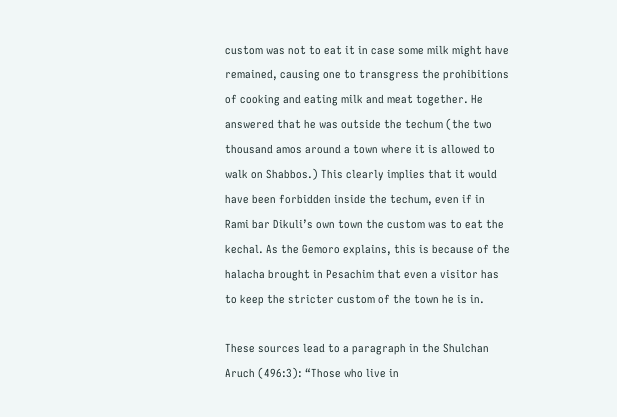custom was not to eat it in case some milk might have remained, causing one to transgress the prohibitions of cooking and eating milk and meat together. He answered that he was outside the techum (the two thousand amos around a town where it is allowed to walk on Shabbos.) This clearly implies that it would have been forbidden inside the techum, even if in Rami bar Dikuli’s own town the custom was to eat the kechal. As the Gemoro explains, this is because of the halacha brought in Pesachim that even a visitor has to keep the stricter custom of the town he is in.

These sources lead to a paragraph in the Shulchan Aruch (496:3): “Those who live in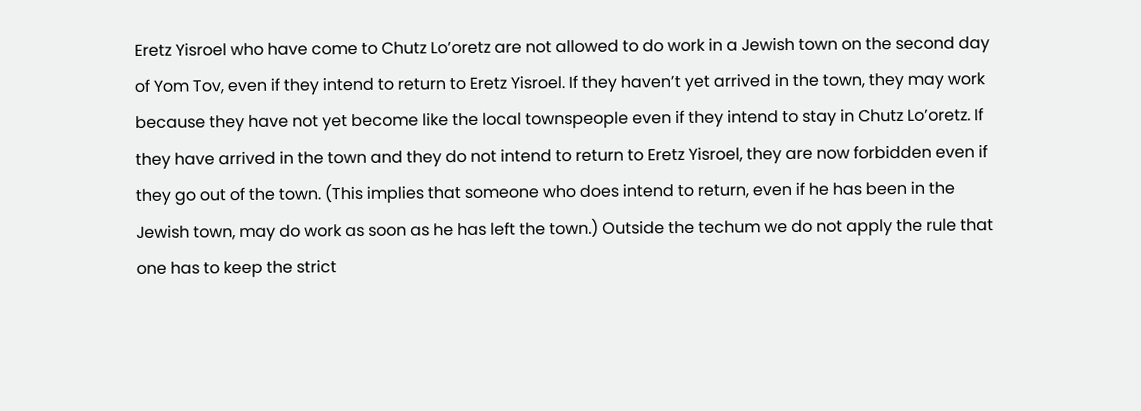Eretz Yisroel who have come to Chutz Lo’oretz are not allowed to do work in a Jewish town on the second day of Yom Tov, even if they intend to return to Eretz Yisroel. If they haven’t yet arrived in the town, they may work because they have not yet become like the local townspeople even if they intend to stay in Chutz Lo’oretz. If they have arrived in the town and they do not intend to return to Eretz Yisroel, they are now forbidden even if they go out of the town. (This implies that someone who does intend to return, even if he has been in the Jewish town, may do work as soon as he has left the town.) Outside the techum we do not apply the rule that one has to keep the strict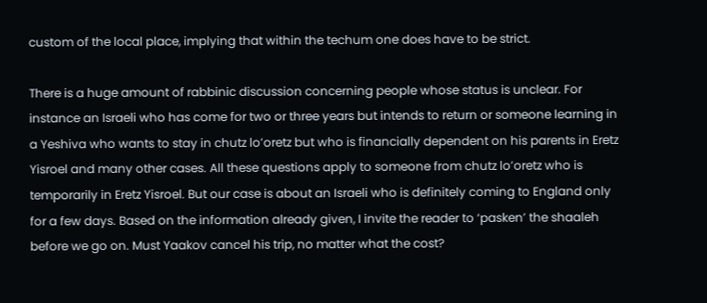custom of the local place, implying that within the techum one does have to be strict.

There is a huge amount of rabbinic discussion concerning people whose status is unclear. For instance an Israeli who has come for two or three years but intends to return or someone learning in a Yeshiva who wants to stay in chutz lo’oretz but who is financially dependent on his parents in Eretz Yisroel and many other cases. All these questions apply to someone from chutz lo’oretz who is temporarily in Eretz Yisroel. But our case is about an Israeli who is definitely coming to England only for a few days. Based on the information already given, I invite the reader to ‘pasken’ the shaaleh before we go on. Must Yaakov cancel his trip, no matter what the cost?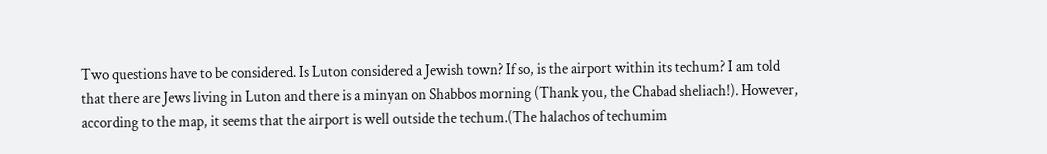Two questions have to be considered. Is Luton considered a Jewish town? If so, is the airport within its techum? I am told that there are Jews living in Luton and there is a minyan on Shabbos morning (Thank you, the Chabad sheliach!). However, according to the map, it seems that the airport is well outside the techum.(The halachos of techumim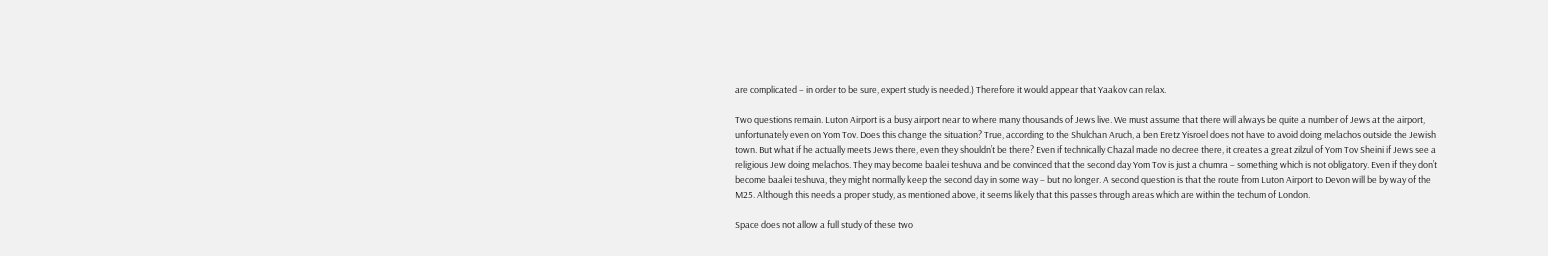are complicated – in order to be sure, expert study is needed.) Therefore it would appear that Yaakov can relax.

Two questions remain. Luton Airport is a busy airport near to where many thousands of Jews live. We must assume that there will always be quite a number of Jews at the airport, unfortunately even on Yom Tov. Does this change the situation? True, according to the Shulchan Aruch, a ben Eretz Yisroel does not have to avoid doing melachos outside the Jewish town. But what if he actually meets Jews there, even they shouldn’t be there? Even if technically Chazal made no decree there, it creates a great zilzul of Yom Tov Sheini if Jews see a religious Jew doing melachos. They may become baalei teshuva and be convinced that the second day Yom Tov is just a chumra – something which is not obligatory. Even if they don’t become baalei teshuva, they might normally keep the second day in some way – but no longer. A second question is that the route from Luton Airport to Devon will be by way of the M25. Although this needs a proper study, as mentioned above, it seems likely that this passes through areas which are within the techum of London.

Space does not allow a full study of these two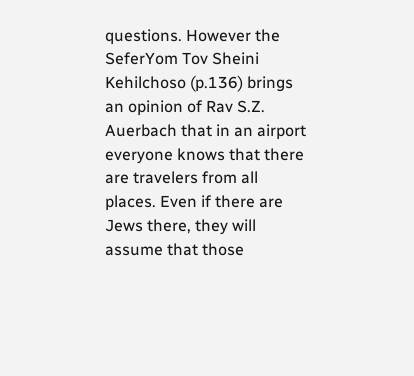questions. However the SeferYom Tov Sheini Kehilchoso (p.136) brings an opinion of Rav S.Z. Auerbach that in an airport everyone knows that there are travelers from all places. Even if there are Jews there, they will assume that those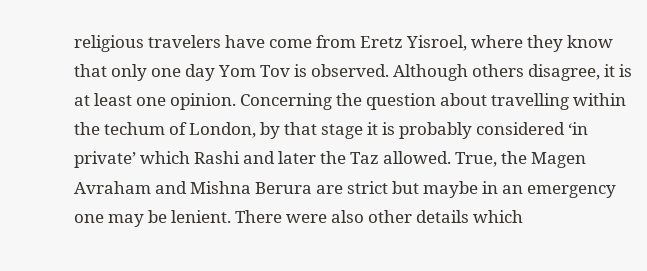religious travelers have come from Eretz Yisroel, where they know that only one day Yom Tov is observed. Although others disagree, it is at least one opinion. Concerning the question about travelling within the techum of London, by that stage it is probably considered ‘in private’ which Rashi and later the Taz allowed. True, the Magen Avraham and Mishna Berura are strict but maybe in an emergency one may be lenient. There were also other details which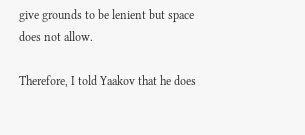give grounds to be lenient but space does not allow.

Therefore, I told Yaakov that he does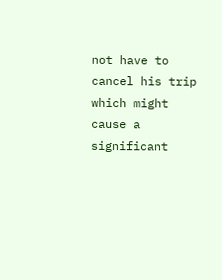not have to cancel his trip which might cause a significant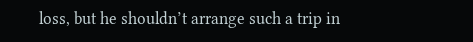loss, but he shouldn’t arrange such a trip in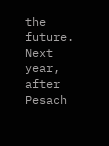the future. Next year, after Pesach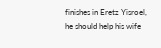finishes in Eretz Yisroel, he should help his wife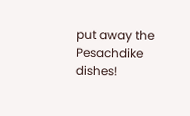put away the Pesachdike dishes!